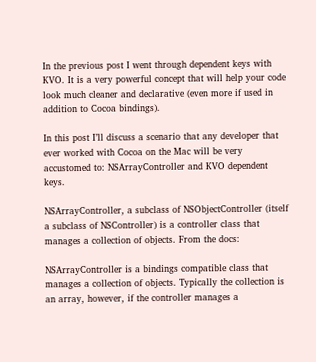In the previous post I went through dependent keys with KVO. It is a very powerful concept that will help your code look much cleaner and declarative (even more if used in addition to Cocoa bindings).

In this post I’ll discuss a scenario that any developer that ever worked with Cocoa on the Mac will be very accustomed to: NSArrayController and KVO dependent keys.

NSArrayController, a subclass of NSObjectController (itself a subclass of NSController) is a controller class that manages a collection of objects. From the docs:

NSArrayController is a bindings compatible class that manages a collection of objects. Typically the collection is an array, however, if the controller manages a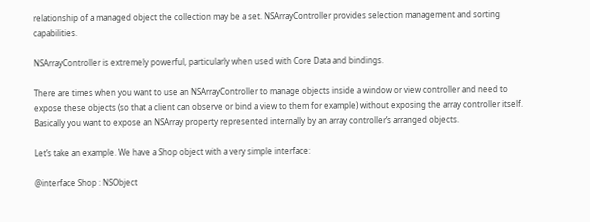relationship of a managed object the collection may be a set. NSArrayController provides selection management and sorting capabilities.

NSArrayController is extremely powerful, particularly when used with Core Data and bindings.

There are times when you want to use an NSArrayController to manage objects inside a window or view controller and need to expose these objects (so that a client can observe or bind a view to them for example) without exposing the array controller itself. Basically you want to expose an NSArray property represented internally by an array controller’s arranged objects.

Let’s take an example. We have a Shop object with a very simple interface:

@interface Shop : NSObject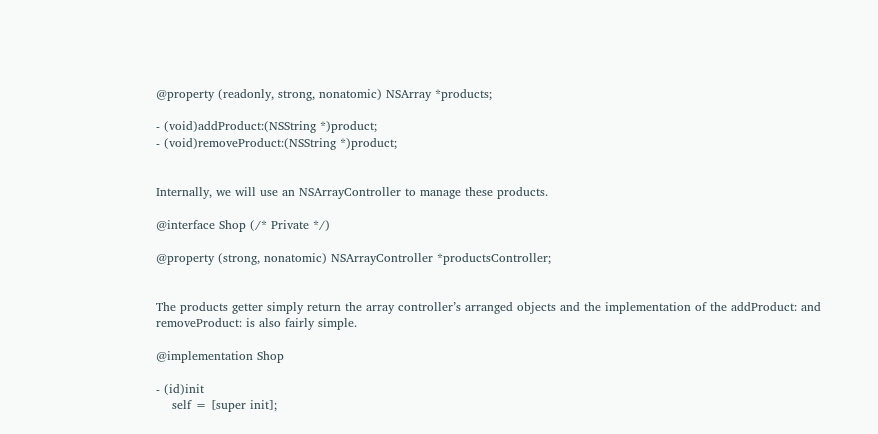@property (readonly, strong, nonatomic) NSArray *products;

- (void)addProduct:(NSString *)product;
- (void)removeProduct:(NSString *)product;


Internally, we will use an NSArrayController to manage these products.

@interface Shop (/* Private */)

@property (strong, nonatomic) NSArrayController *productsController;


The products getter simply return the array controller’s arranged objects and the implementation of the addProduct: and removeProduct: is also fairly simple.

@implementation Shop

- (id)init
    self = [super init];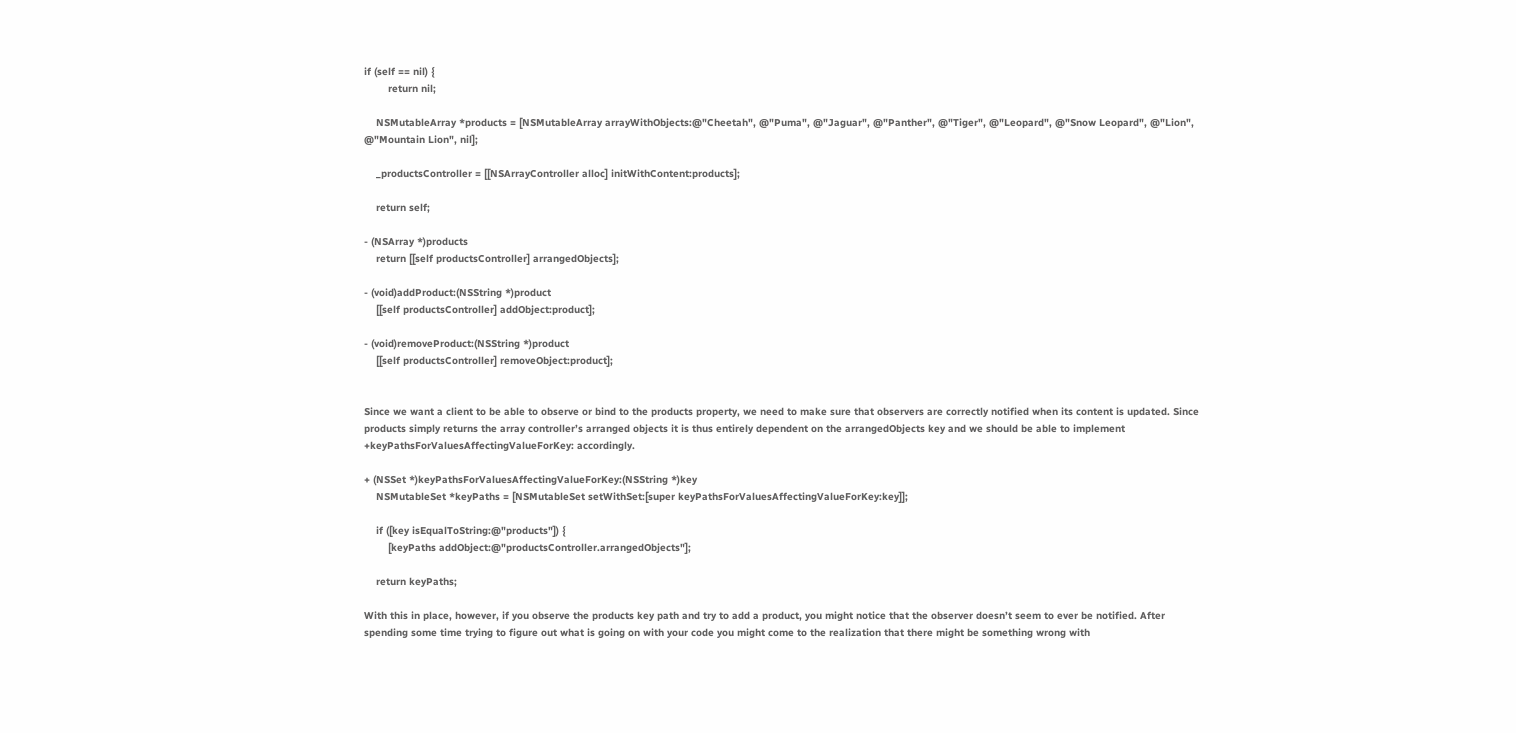if (self == nil) {
        return nil;

    NSMutableArray *products = [NSMutableArray arrayWithObjects:@"Cheetah", @"Puma", @"Jaguar", @"Panther", @"Tiger", @"Leopard", @"Snow Leopard", @"Lion", @"Mountain Lion", nil];

    _productsController = [[NSArrayController alloc] initWithContent:products];

    return self;

- (NSArray *)products
    return [[self productsController] arrangedObjects];

- (void)addProduct:(NSString *)product
    [[self productsController] addObject:product];

- (void)removeProduct:(NSString *)product
    [[self productsController] removeObject:product];


Since we want a client to be able to observe or bind to the products property, we need to make sure that observers are correctly notified when its content is updated. Since products simply returns the array controller’s arranged objects it is thus entirely dependent on the arrangedObjects key and we should be able to implement +keyPathsForValuesAffectingValueForKey: accordingly.

+ (NSSet *)keyPathsForValuesAffectingValueForKey:(NSString *)key
    NSMutableSet *keyPaths = [NSMutableSet setWithSet:[super keyPathsForValuesAffectingValueForKey:key]];

    if ([key isEqualToString:@"products"]) {
        [keyPaths addObject:@"productsController.arrangedObjects"];

    return keyPaths;

With this in place, however, if you observe the products key path and try to add a product, you might notice that the observer doesn’t seem to ever be notified. After spending some time trying to figure out what is going on with your code you might come to the realization that there might be something wrong with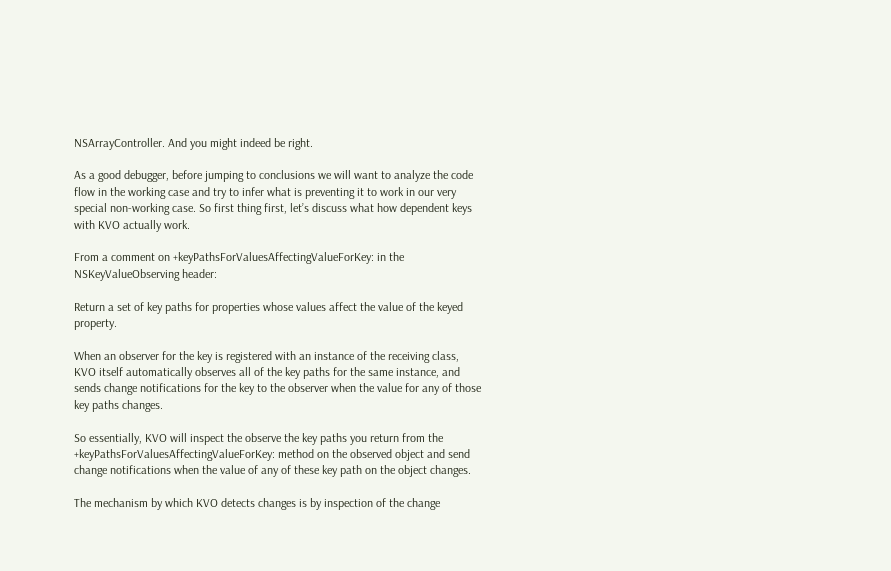NSArrayController. And you might indeed be right.

As a good debugger, before jumping to conclusions we will want to analyze the code flow in the working case and try to infer what is preventing it to work in our very special non-working case. So first thing first, let’s discuss what how dependent keys with KVO actually work.

From a comment on +keyPathsForValuesAffectingValueForKey: in the NSKeyValueObserving header:

Return a set of key paths for properties whose values affect the value of the keyed property.

When an observer for the key is registered with an instance of the receiving class, KVO itself automatically observes all of the key paths for the same instance, and sends change notifications for the key to the observer when the value for any of those key paths changes.

So essentially, KVO will inspect the observe the key paths you return from the +keyPathsForValuesAffectingValueForKey: method on the observed object and send change notifications when the value of any of these key path on the object changes.

The mechanism by which KVO detects changes is by inspection of the change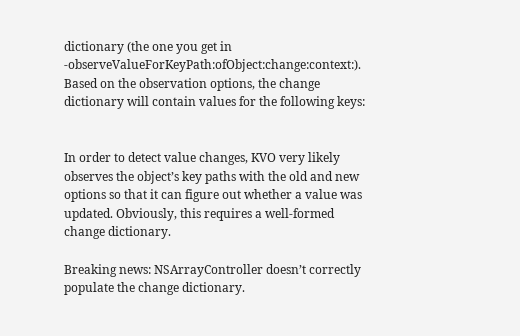dictionary (the one you get in -observeValueForKeyPath:ofObject:change:context:). Based on the observation options, the change dictionary will contain values for the following keys:


In order to detect value changes, KVO very likely observes the object’s key paths with the old and new options so that it can figure out whether a value was updated. Obviously, this requires a well-formed change dictionary.

Breaking news: NSArrayController doesn’t correctly populate the change dictionary.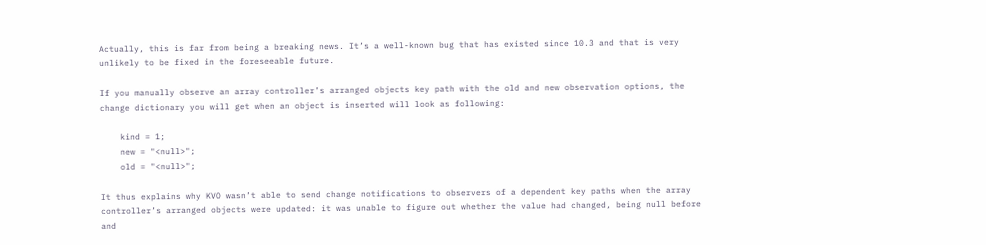Actually, this is far from being a breaking news. It’s a well-known bug that has existed since 10.3 and that is very unlikely to be fixed in the foreseeable future.

If you manually observe an array controller’s arranged objects key path with the old and new observation options, the change dictionary you will get when an object is inserted will look as following:

    kind = 1;
    new = "<null>";
    old = "<null>";

It thus explains why KVO wasn’t able to send change notifications to observers of a dependent key paths when the array controller’s arranged objects were updated: it was unable to figure out whether the value had changed, being null before and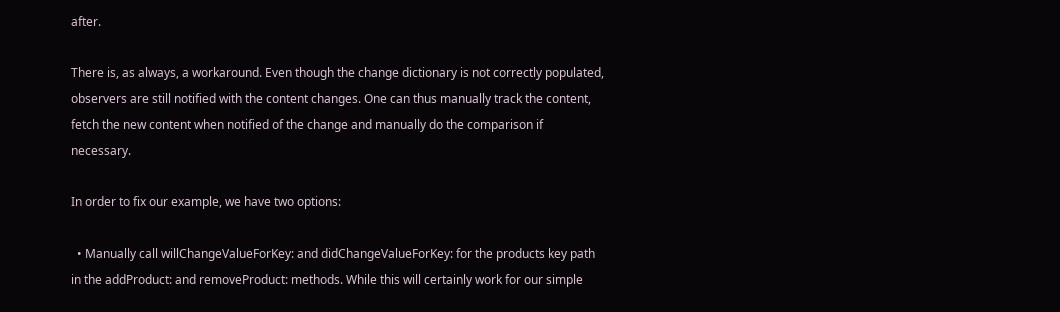after.

There is, as always, a workaround. Even though the change dictionary is not correctly populated, observers are still notified with the content changes. One can thus manually track the content, fetch the new content when notified of the change and manually do the comparison if necessary.

In order to fix our example, we have two options:

  • Manually call willChangeValueForKey: and didChangeValueForKey: for the products key path in the addProduct: and removeProduct: methods. While this will certainly work for our simple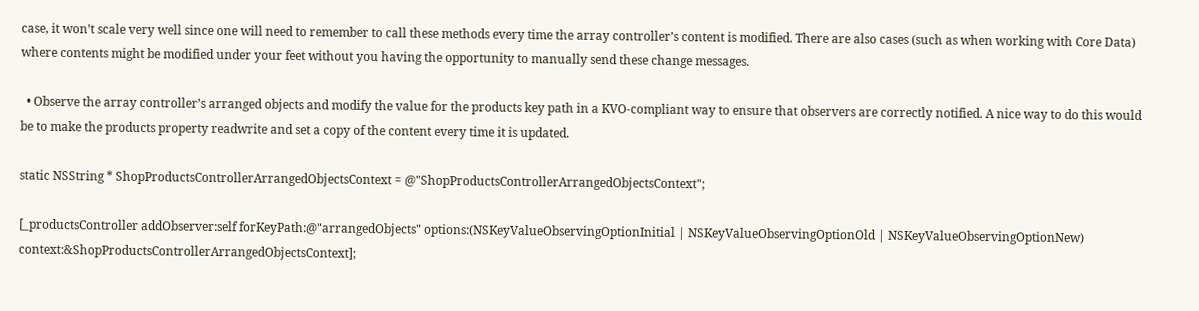case, it won’t scale very well since one will need to remember to call these methods every time the array controller’s content is modified. There are also cases (such as when working with Core Data) where contents might be modified under your feet without you having the opportunity to manually send these change messages.

  • Observe the array controller’s arranged objects and modify the value for the products key path in a KVO-compliant way to ensure that observers are correctly notified. A nice way to do this would be to make the products property readwrite and set a copy of the content every time it is updated.

static NSString * ShopProductsControllerArrangedObjectsContext = @"ShopProductsControllerArrangedObjectsContext";

[_productsController addObserver:self forKeyPath:@"arrangedObjects" options:(NSKeyValueObservingOptionInitial | NSKeyValueObservingOptionOld | NSKeyValueObservingOptionNew) context:&ShopProductsControllerArrangedObjectsContext];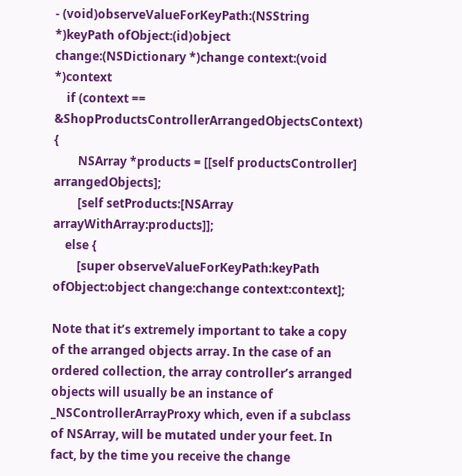- (void)observeValueForKeyPath:(NSString *)keyPath ofObject:(id)object change:(NSDictionary *)change context:(void *)context
    if (context == &ShopProductsControllerArrangedObjectsContext) {
        NSArray *products = [[self productsController] arrangedObjects];
        [self setProducts:[NSArray arrayWithArray:products]];
    else {
        [super observeValueForKeyPath:keyPath ofObject:object change:change context:context];

Note that it’s extremely important to take a copy of the arranged objects array. In the case of an ordered collection, the array controller’s arranged objects will usually be an instance of _NSControllerArrayProxy which, even if a subclass of NSArray, will be mutated under your feet. In fact, by the time you receive the change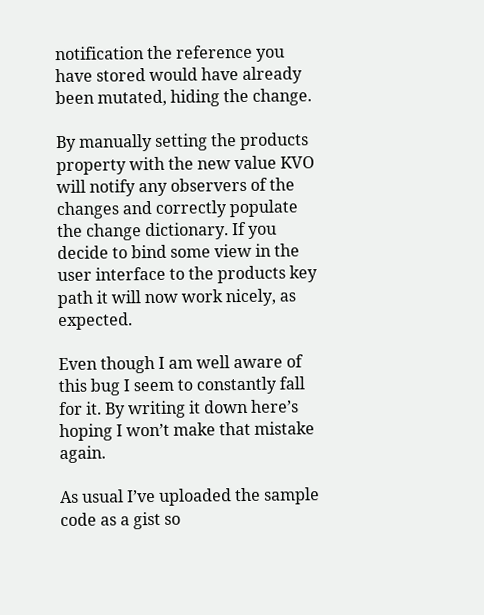notification the reference you have stored would have already been mutated, hiding the change.

By manually setting the products property with the new value KVO will notify any observers of the changes and correctly populate the change dictionary. If you decide to bind some view in the user interface to the products key path it will now work nicely, as expected.

Even though I am well aware of this bug I seem to constantly fall for it. By writing it down here’s hoping I won’t make that mistake again.

As usual I’ve uploaded the sample code as a gist so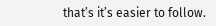that’s it’s easier to follow.